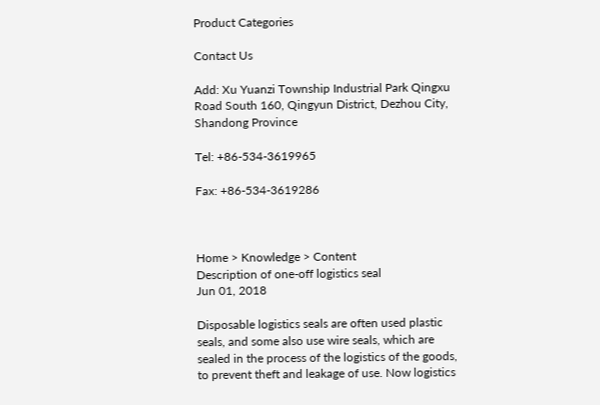Product Categories

Contact Us

Add: Xu Yuanzi Township Industrial Park Qingxu Road South 160, Qingyun District, Dezhou City, Shandong Province

Tel: +86-534-3619965

Fax: +86-534-3619286



Home > Knowledge > Content
Description of one-off logistics seal
Jun 01, 2018

Disposable logistics seals are often used plastic seals, and some also use wire seals, which are sealed in the process of the logistics of the goods, to prevent theft and leakage of use. Now logistics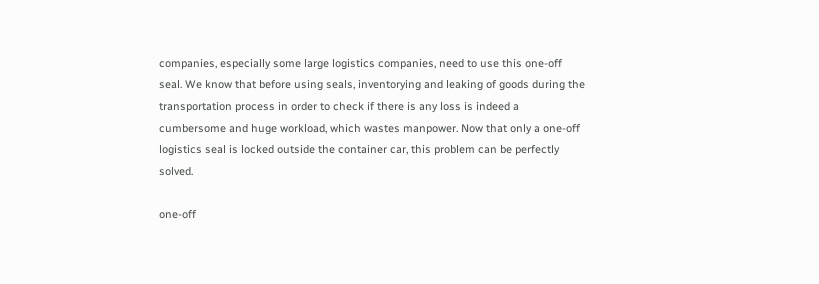companies, especially some large logistics companies, need to use this one-off seal. We know that before using seals, inventorying and leaking of goods during the transportation process in order to check if there is any loss is indeed a cumbersome and huge workload, which wastes manpower. Now that only a one-off logistics seal is locked outside the container car, this problem can be perfectly solved.

one-off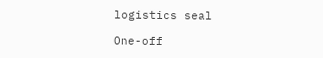logistics seal

One-off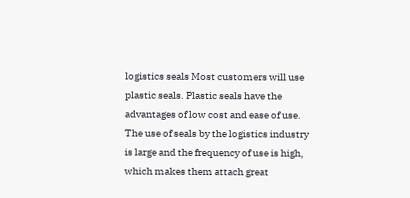logistics seals Most customers will use plastic seals. Plastic seals have the advantages of low cost and ease of use. The use of seals by the logistics industry is large and the frequency of use is high, which makes them attach great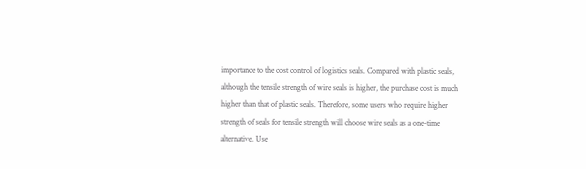importance to the cost control of logistics seals. Compared with plastic seals, although the tensile strength of wire seals is higher, the purchase cost is much higher than that of plastic seals. Therefore, some users who require higher strength of seals for tensile strength will choose wire seals as a one-time alternative. Use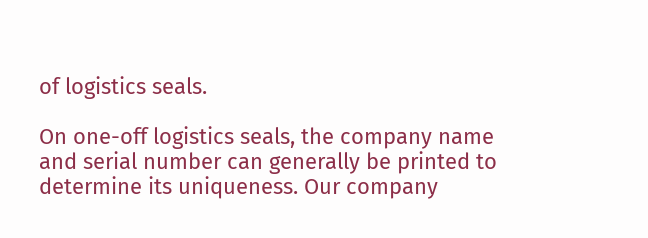of logistics seals.

On one-off logistics seals, the company name and serial number can generally be printed to determine its uniqueness. Our company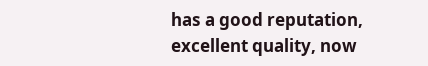has a good reputation, excellent quality, now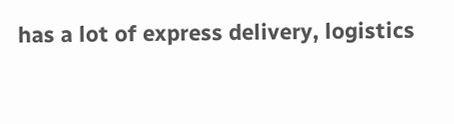has a lot of express delivery, logistics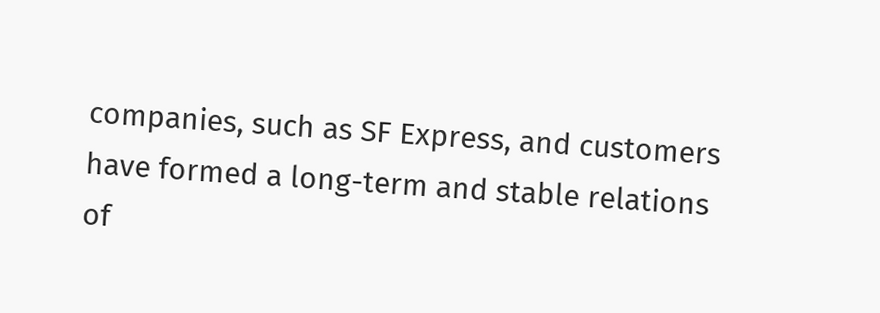companies, such as SF Express, and customers have formed a long-term and stable relations of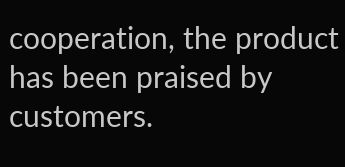cooperation, the product has been praised by customers.